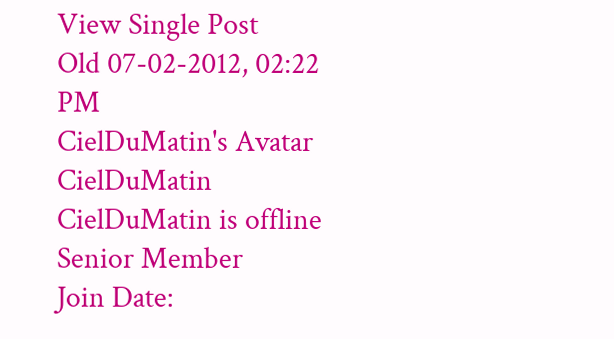View Single Post
Old 07-02-2012, 02:22 PM
CielDuMatin's Avatar
CielDuMatin CielDuMatin is offline
Senior Member
Join Date: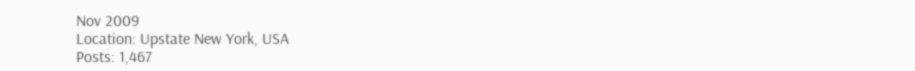Nov 2009
Location: Upstate New York, USA
Posts: 1,467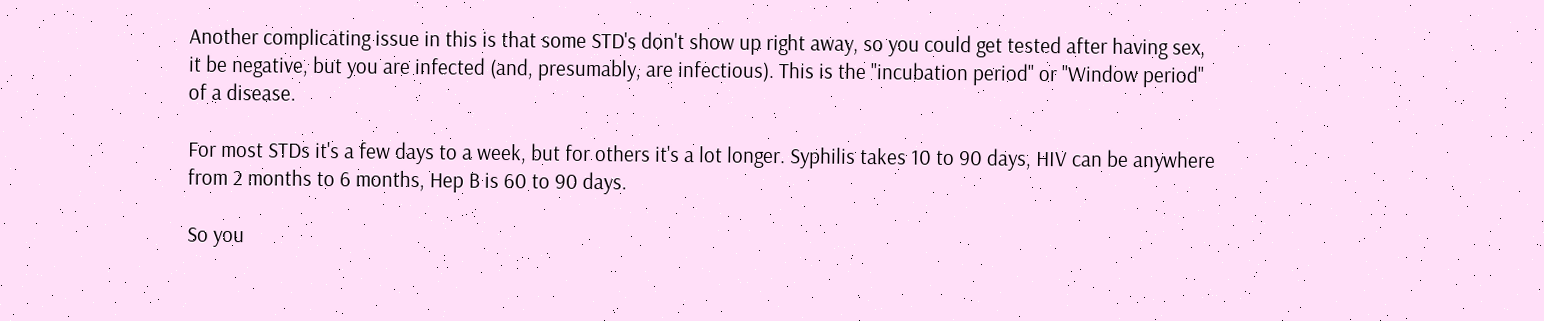Another complicating issue in this is that some STD's don't show up right away, so you could get tested after having sex, it be negative, but you are infected (and, presumably, are infectious). This is the "incubation period" or "Window period" of a disease.

For most STDs it's a few days to a week, but for others it's a lot longer. Syphilis takes 10 to 90 days, HIV can be anywhere from 2 months to 6 months, Hep B is 60 to 90 days.

So you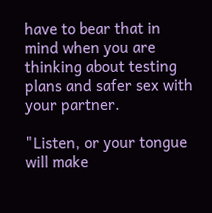have to bear that in mind when you are thinking about testing plans and safer sex with your partner.

"Listen, or your tongue will make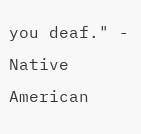you deaf." - Native American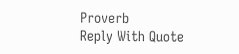Proverb
Reply With Quote